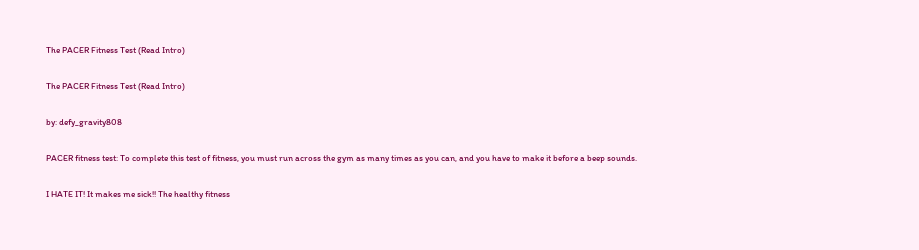The PACER Fitness Test (Read Intro)

The PACER Fitness Test (Read Intro)

by: defy_gravity808

PACER fitness test: To complete this test of fitness, you must run across the gym as many times as you can, and you have to make it before a beep sounds.

I HATE IT! It makes me sick!! The healthy fitness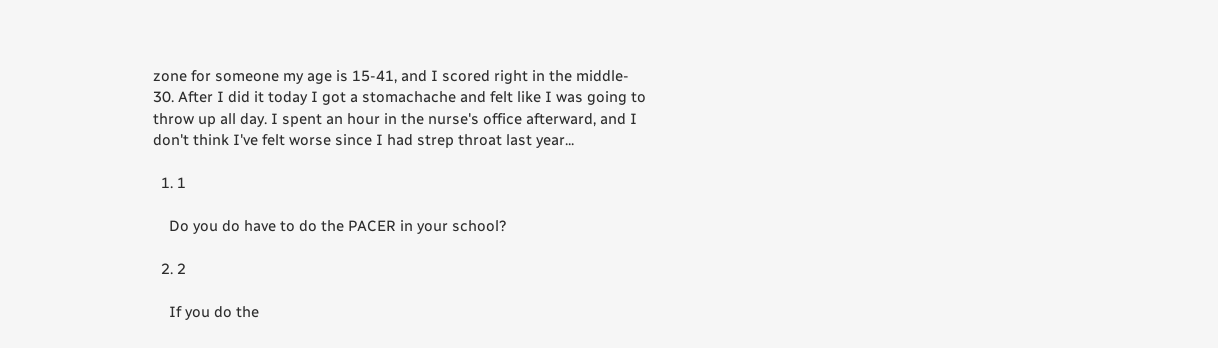zone for someone my age is 15-41, and I scored right in the middle- 30. After I did it today I got a stomachache and felt like I was going to throw up all day. I spent an hour in the nurse's office afterward, and I don't think I've felt worse since I had strep throat last year...

  1. 1

    Do you do have to do the PACER in your school?

  2. 2

    If you do the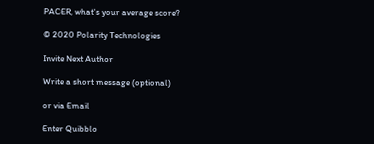PACER, what's your average score?

© 2020 Polarity Technologies

Invite Next Author

Write a short message (optional)

or via Email

Enter Quibblo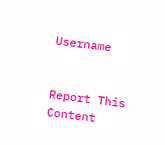Username


Report This Content